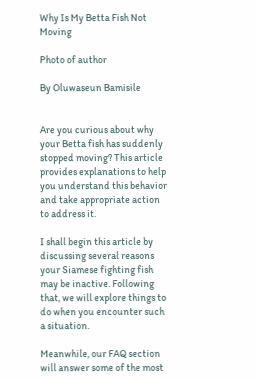Why Is My Betta Fish Not Moving

Photo of author

By Oluwaseun Bamisile


Are you curious about why your Betta fish has suddenly stopped moving? This article provides explanations to help you understand this behavior and take appropriate action to address it.

I shall begin this article by discussing several reasons your Siamese fighting fish may be inactive. Following that, we will explore things to do when you encounter such a situation.

Meanwhile, our FAQ section will answer some of the most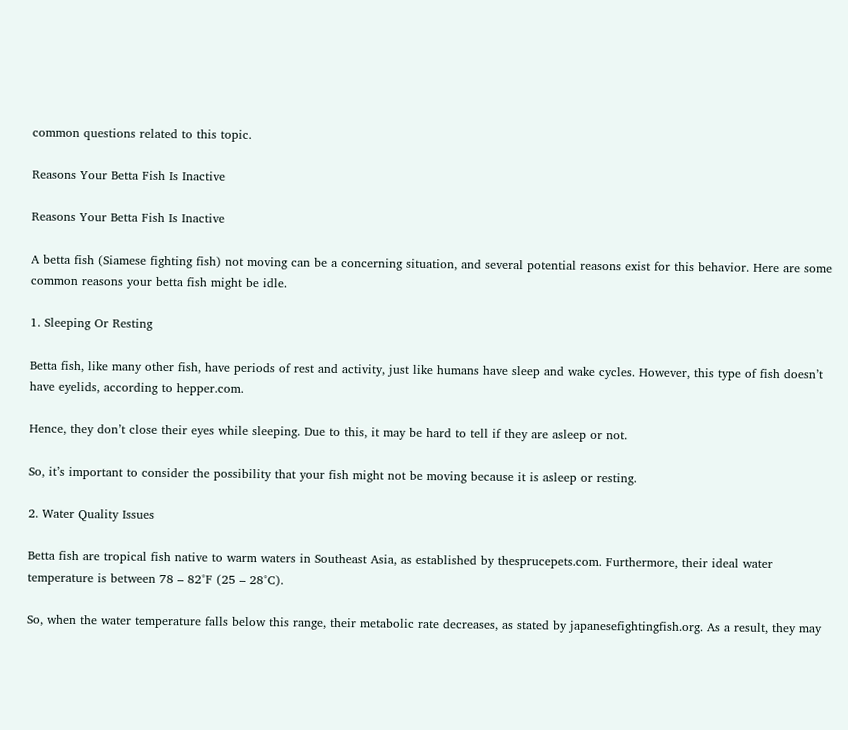common questions related to this topic.

Reasons Your Betta Fish Is Inactive

Reasons Your Betta Fish Is Inactive

A betta fish (Siamese fighting fish) not moving can be a concerning situation, and several potential reasons exist for this behavior. Here are some common reasons your betta fish might be idle.

1. Sleeping Or Resting

Betta fish, like many other fish, have periods of rest and activity, just like humans have sleep and wake cycles. However, this type of fish doesn’t have eyelids, according to hepper.com.

Hence, they don’t close their eyes while sleeping. Due to this, it may be hard to tell if they are asleep or not.

So, it’s important to consider the possibility that your fish might not be moving because it is asleep or resting.

2. Water Quality Issues

Betta fish are tropical fish native to warm waters in Southeast Asia, as established by thesprucepets.com. Furthermore, their ideal water temperature is between 78 – 82°F (25 – 28°C).

So, when the water temperature falls below this range, their metabolic rate decreases, as stated by japanesefightingfish.org. As a result, they may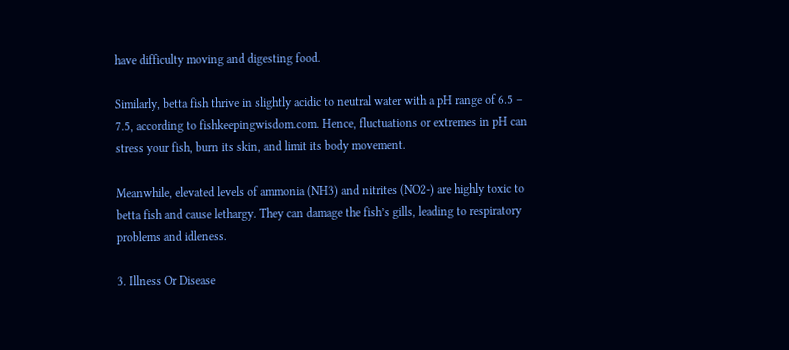have difficulty moving and digesting food.

Similarly, betta fish thrive in slightly acidic to neutral water with a pH range of 6.5 – 7.5, according to fishkeepingwisdom.com. Hence, fluctuations or extremes in pH can stress your fish, burn its skin, and limit its body movement.

Meanwhile, elevated levels of ammonia (NH3) and nitrites (NO2-) are highly toxic to betta fish and cause lethargy. They can damage the fish’s gills, leading to respiratory problems and idleness.

3. Illness Or Disease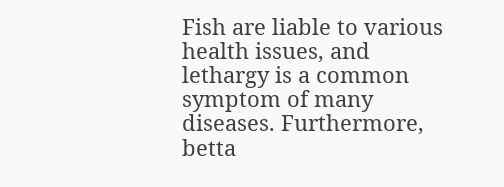Fish are liable to various health issues, and lethargy is a common symptom of many diseases. Furthermore, betta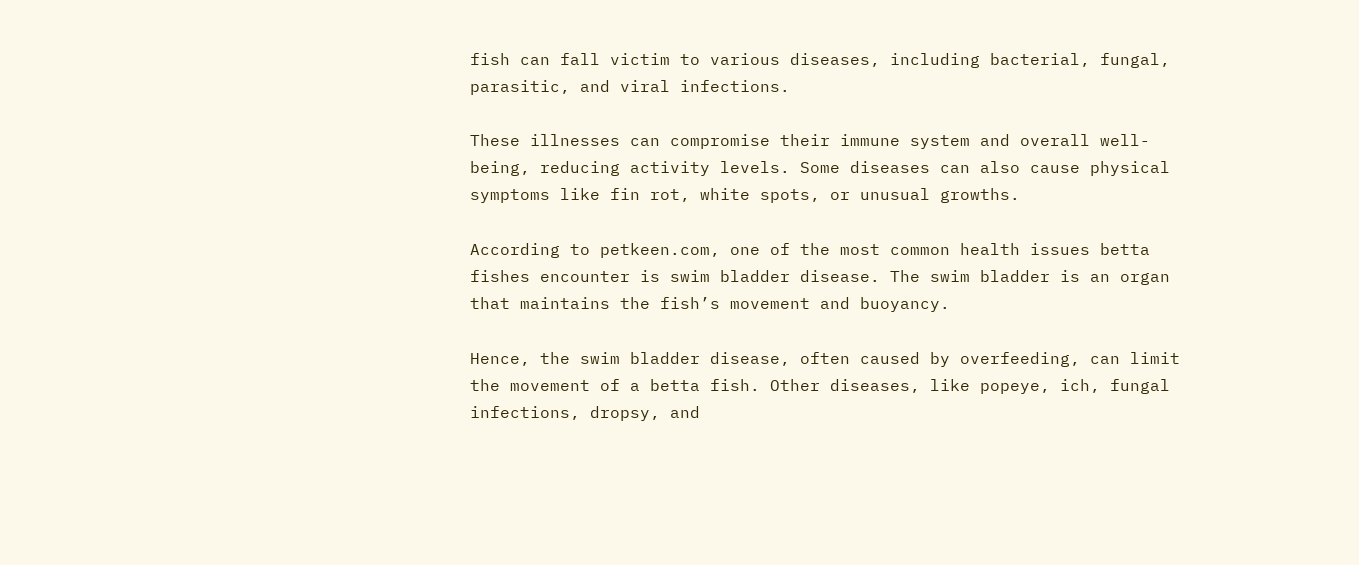fish can fall victim to various diseases, including bacterial, fungal, parasitic, and viral infections.

These illnesses can compromise their immune system and overall well-being, reducing activity levels. Some diseases can also cause physical symptoms like fin rot, white spots, or unusual growths.

According to petkeen.com, one of the most common health issues betta fishes encounter is swim bladder disease. The swim bladder is an organ that maintains the fish’s movement and buoyancy.

Hence, the swim bladder disease, often caused by overfeeding, can limit the movement of a betta fish. Other diseases, like popeye, ich, fungal infections, dropsy, and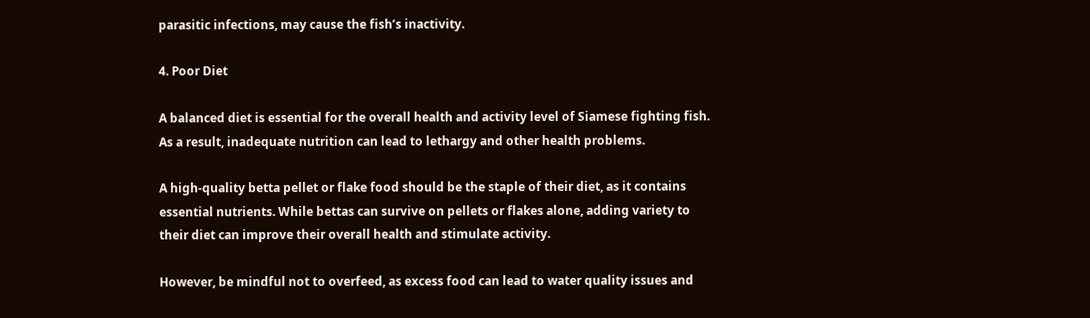parasitic infections, may cause the fish’s inactivity.

4. Poor Diet

A balanced diet is essential for the overall health and activity level of Siamese fighting fish. As a result, inadequate nutrition can lead to lethargy and other health problems.

A high-quality betta pellet or flake food should be the staple of their diet, as it contains essential nutrients. While bettas can survive on pellets or flakes alone, adding variety to their diet can improve their overall health and stimulate activity.

However, be mindful not to overfeed, as excess food can lead to water quality issues and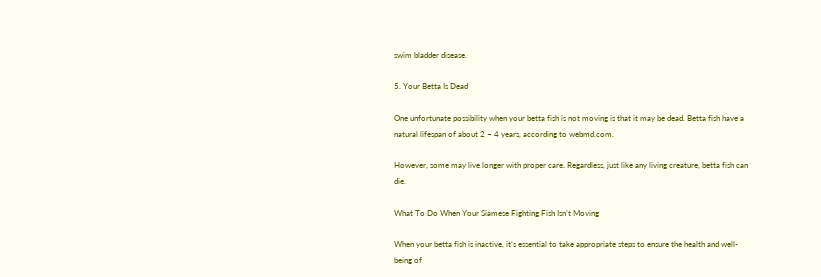swim bladder disease.

5. Your Betta Is Dead

One unfortunate possibility when your betta fish is not moving is that it may be dead. Betta fish have a natural lifespan of about 2 – 4 years, according to webmd.com.

However, some may live longer with proper care. Regardless, just like any living creature, betta fish can die.

What To Do When Your Siamese Fighting Fish Isn’t Moving

When your betta fish is inactive, it’s essential to take appropriate steps to ensure the health and well-being of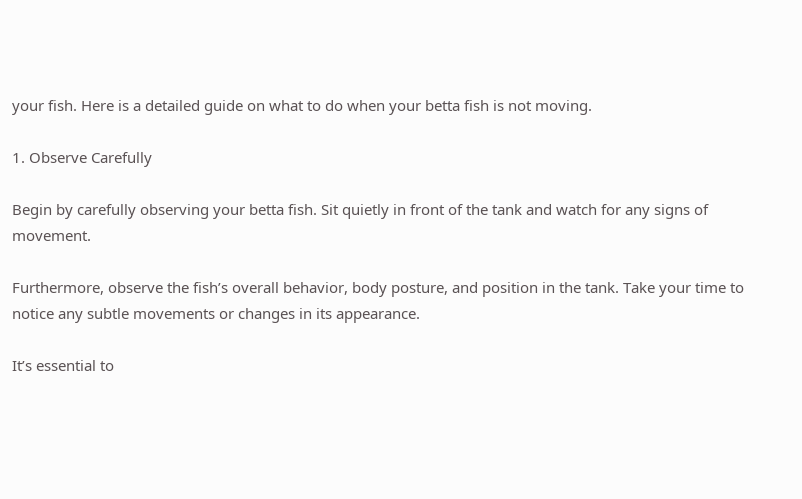your fish. Here is a detailed guide on what to do when your betta fish is not moving.

1. Observe Carefully

Begin by carefully observing your betta fish. Sit quietly in front of the tank and watch for any signs of movement.

Furthermore, observe the fish’s overall behavior, body posture, and position in the tank. Take your time to notice any subtle movements or changes in its appearance.

It’s essential to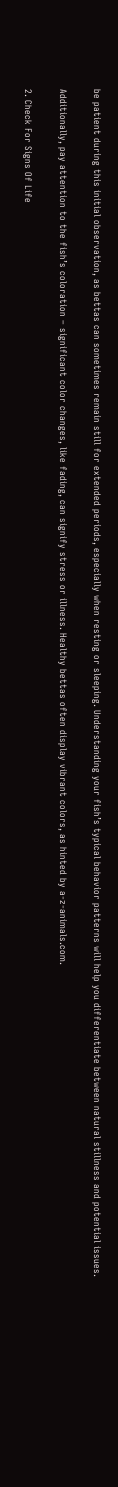be patient during this initial observation, as bettas can sometimes remain still for extended periods, especially when resting or sleeping. Understanding your fish’s typical behavior patterns will help you differentiate between natural stillness and potential issues.

Additionally, pay attention to the fish’s coloration – significant color changes, like fading, can signify stress or illness. Healthy bettas often display vibrant colors, as hinted by a-z-animals.com.

2. Check For Signs Of Life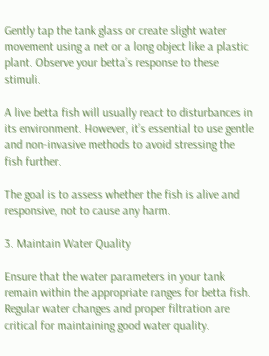Gently tap the tank glass or create slight water movement using a net or a long object like a plastic plant. Observe your betta’s response to these stimuli.

A live betta fish will usually react to disturbances in its environment. However, it’s essential to use gentle and non-invasive methods to avoid stressing the fish further.

The goal is to assess whether the fish is alive and responsive, not to cause any harm.

3. Maintain Water Quality

Ensure that the water parameters in your tank remain within the appropriate ranges for betta fish. Regular water changes and proper filtration are critical for maintaining good water quality.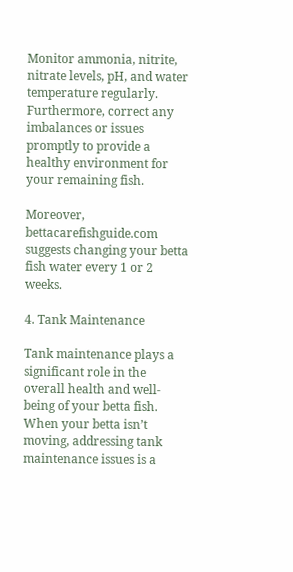Monitor ammonia, nitrite, nitrate levels, pH, and water temperature regularly. Furthermore, correct any imbalances or issues promptly to provide a healthy environment for your remaining fish.

Moreover, bettacarefishguide.com suggests changing your betta fish water every 1 or 2 weeks.

4. Tank Maintenance

Tank maintenance plays a significant role in the overall health and well-being of your betta fish. When your betta isn’t moving, addressing tank maintenance issues is a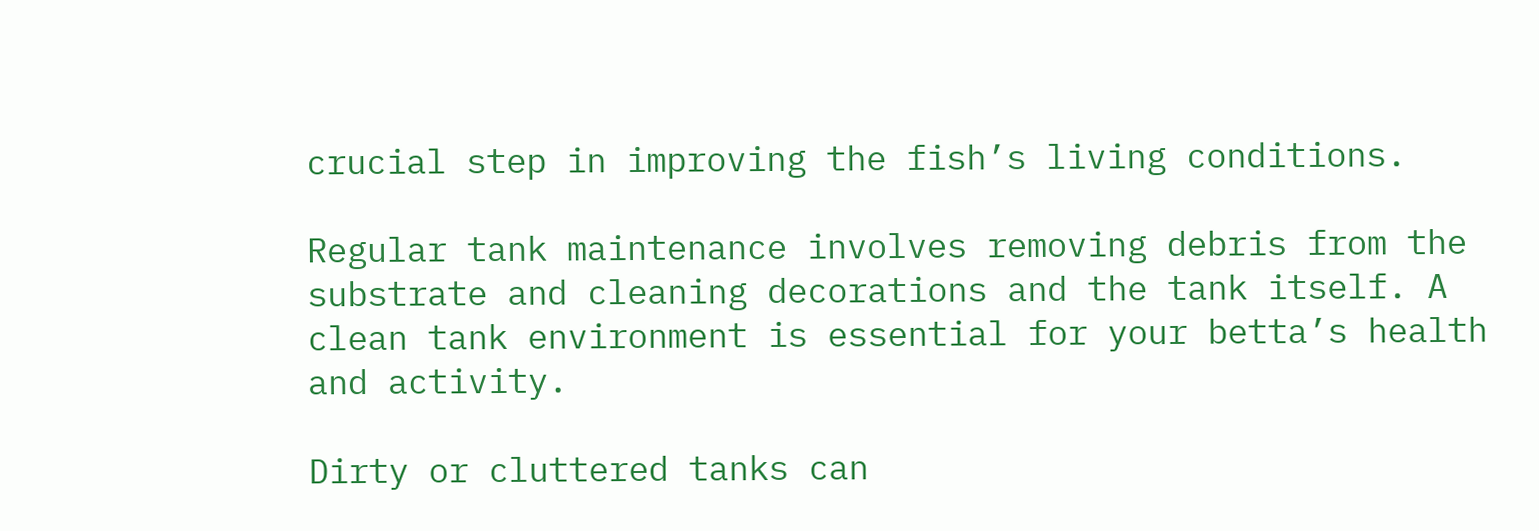crucial step in improving the fish’s living conditions.

Regular tank maintenance involves removing debris from the substrate and cleaning decorations and the tank itself. A clean tank environment is essential for your betta’s health and activity.

Dirty or cluttered tanks can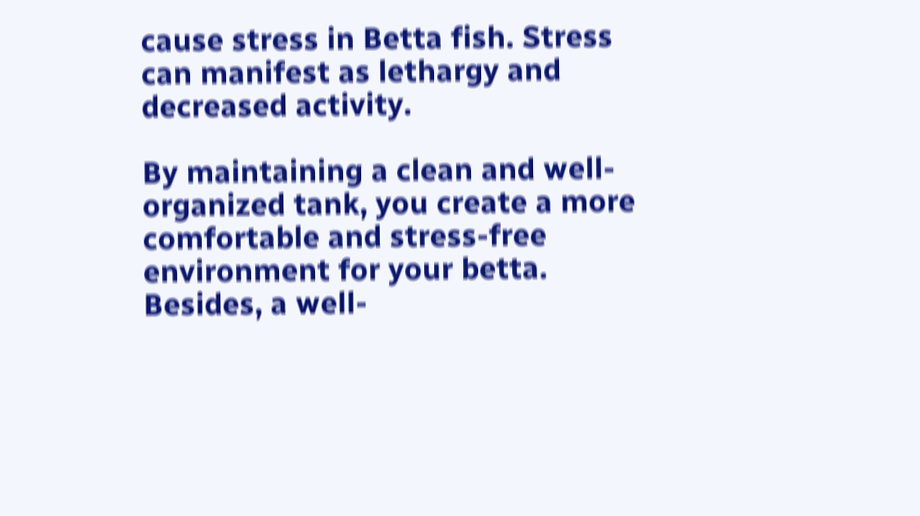cause stress in Betta fish. Stress can manifest as lethargy and decreased activity.

By maintaining a clean and well-organized tank, you create a more comfortable and stress-free environment for your betta. Besides, a well-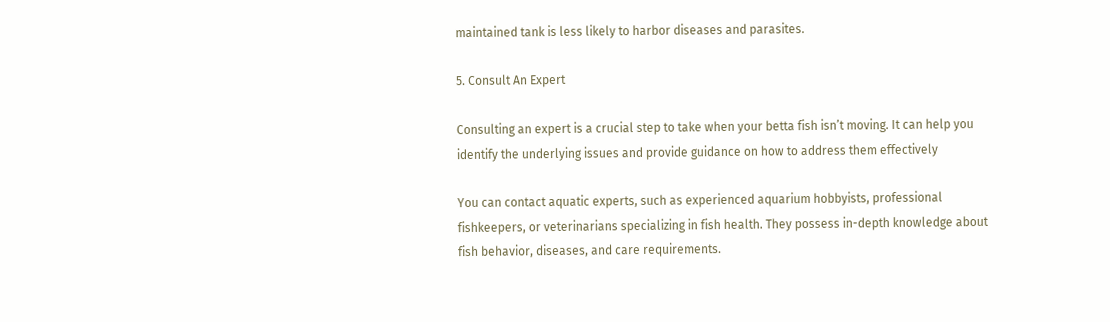maintained tank is less likely to harbor diseases and parasites.

5. Consult An Expert

Consulting an expert is a crucial step to take when your betta fish isn’t moving. It can help you identify the underlying issues and provide guidance on how to address them effectively

You can contact aquatic experts, such as experienced aquarium hobbyists, professional fishkeepers, or veterinarians specializing in fish health. They possess in-depth knowledge about fish behavior, diseases, and care requirements.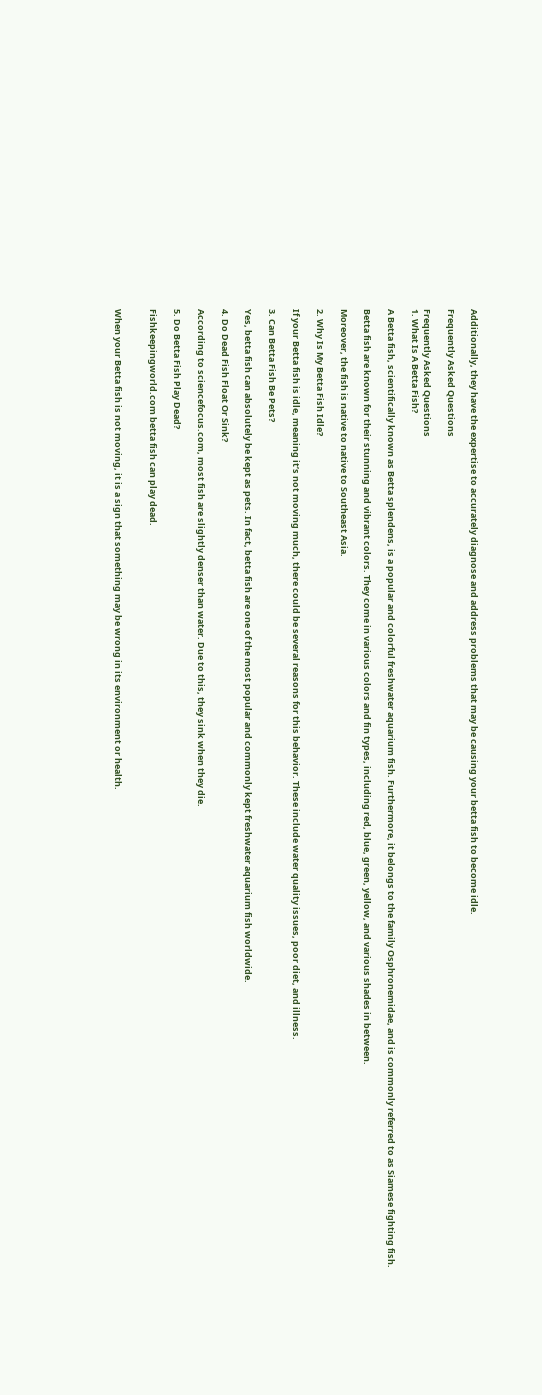Additionally, they have the expertise to accurately diagnose and address problems that may be causing your betta fish to become idle.

Frequently Asked Questions

Frequently Asked Questions
1. What Is A Betta Fish?

A Betta fish, scientifically known as Betta splendens, is a popular and colorful freshwater aquarium fish. Furthermore, it belongs to the family Osphronemidae, and is commonly referred to as Siamese fighting fish.

Betta fish are known for their stunning and vibrant colors. They come in various colors and fin types, including red, blue, green, yellow, and various shades in between.

Moreover, the fish is native to native to Southeast Asia.

2. Why Is My Betta Fish Idle?

If your Betta fish is idle, meaning it’s not moving much, there could be several reasons for this behavior. These include water quality issues, poor diet, and illness.

3. Can Betta Fish Be Pets?

Yes, betta fish can absolutely be kept as pets. In fact, betta fish are one of the most popular and commonly kept freshwater aquarium fish worldwide.

4. Do Dead Fish Float Or Sink?

According to sciencefocus.com, most fish are slightly denser than water. Due to this, they sink when they die.

5. Do Betta Fish Play Dead?

Fishkeepingworld.com betta fish can play dead.


When your Betta fish is not moving, it is a sign that something may be wrong in its environment or health.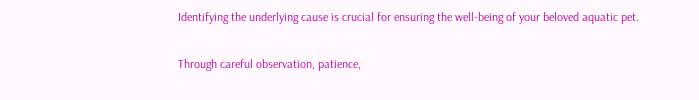Identifying the underlying cause is crucial for ensuring the well-being of your beloved aquatic pet.

Through careful observation, patience,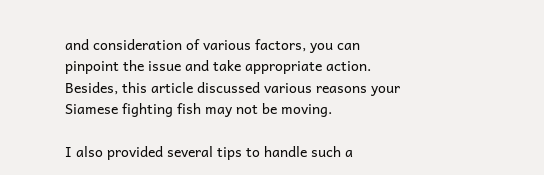and consideration of various factors, you can pinpoint the issue and take appropriate action. Besides, this article discussed various reasons your Siamese fighting fish may not be moving.

I also provided several tips to handle such a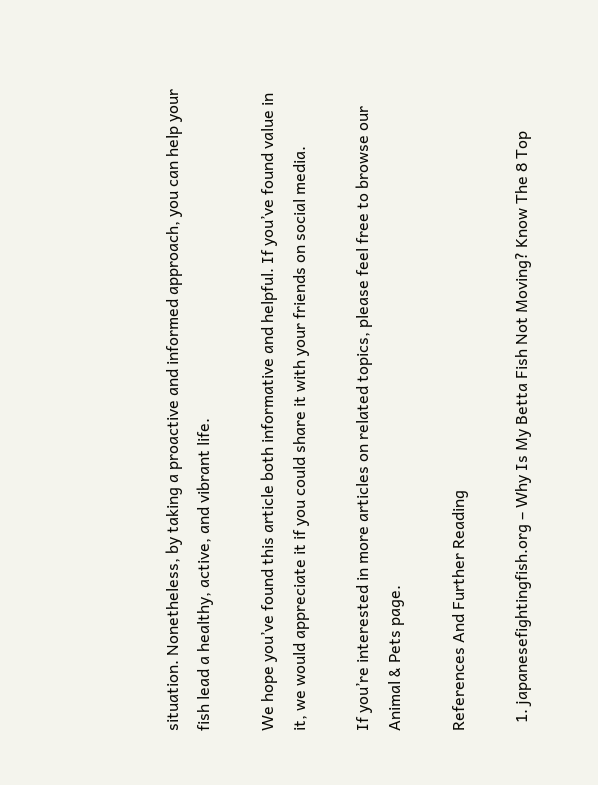situation. Nonetheless, by taking a proactive and informed approach, you can help your fish lead a healthy, active, and vibrant life.

We hope you’ve found this article both informative and helpful. If you’ve found value in it, we would appreciate it if you could share it with your friends on social media.

If you’re interested in more articles on related topics, please feel free to browse our Animal & Pets page.

References And Further Reading

  1. japanesefightingfish.org – Why Is My Betta Fish Not Moving? Know The 8 Top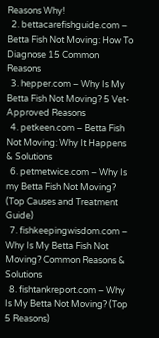Reasons Why!
  2. bettacarefishguide.com – Betta Fish Not Moving: How To Diagnose 15 Common Reasons
  3. hepper.com – Why Is My Betta Fish Not Moving? 5 Vet-Approved Reasons
  4. petkeen.com – Betta Fish Not Moving: Why It Happens & Solutions
  6. petmetwice.com – Why Is my Betta Fish Not Moving? (Top Causes and Treatment Guide)
  7. fishkeepingwisdom.com – Why Is My Betta Fish Not Moving? Common Reasons & Solutions
  8. fishtankreport.com – Why Is My Betta Not Moving? (Top 5 Reasons)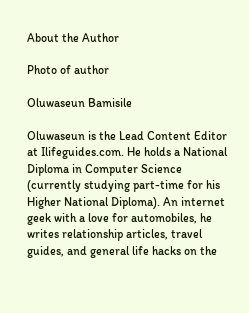About the Author

Photo of author

Oluwaseun Bamisile

Oluwaseun is the Lead Content Editor at Ilifeguides.com. He holds a National Diploma in Computer Science (currently studying part-time for his Higher National Diploma). An internet geek with a love for automobiles, he writes relationship articles, travel guides, and general life hacks on the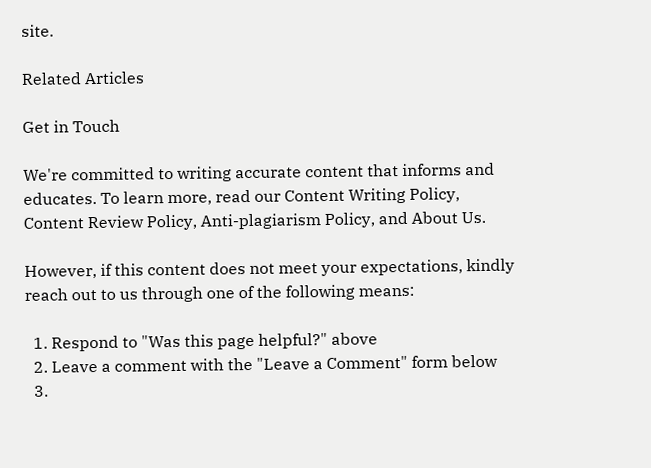site.

Related Articles

Get in Touch

We're committed to writing accurate content that informs and educates. To learn more, read our Content Writing Policy, Content Review Policy, Anti-plagiarism Policy, and About Us.

However, if this content does not meet your expectations, kindly reach out to us through one of the following means:

  1. Respond to "Was this page helpful?" above
  2. Leave a comment with the "Leave a Comment" form below
  3.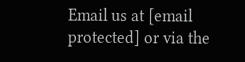Email us at [email protected] or via the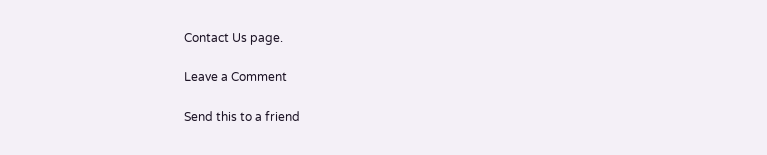Contact Us page.

Leave a Comment

Send this to a friend